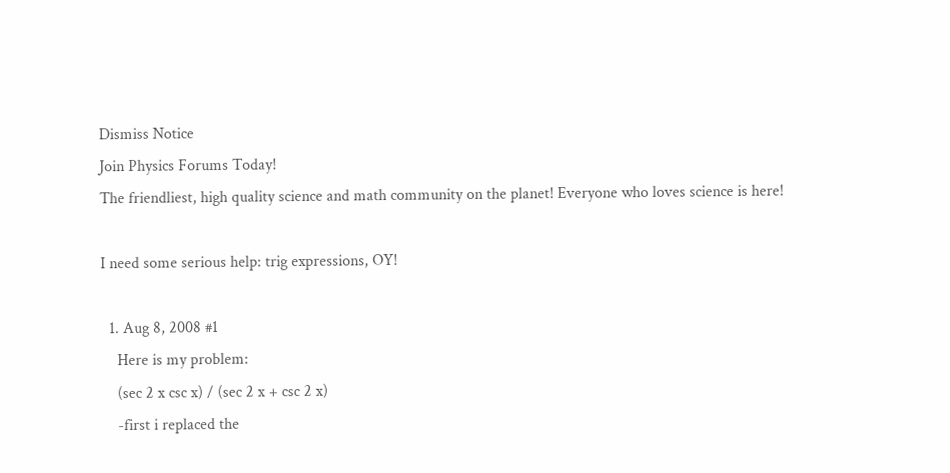Dismiss Notice
Join Physics Forums Today!
The friendliest, high quality science and math community on the planet! Everyone who loves science is here!

I need some serious help: trig expressions, OY!

  1. Aug 8, 2008 #1
    Here is my problem:
    (sec 2 x csc x) / (sec 2 x + csc 2 x)
    -first i replaced the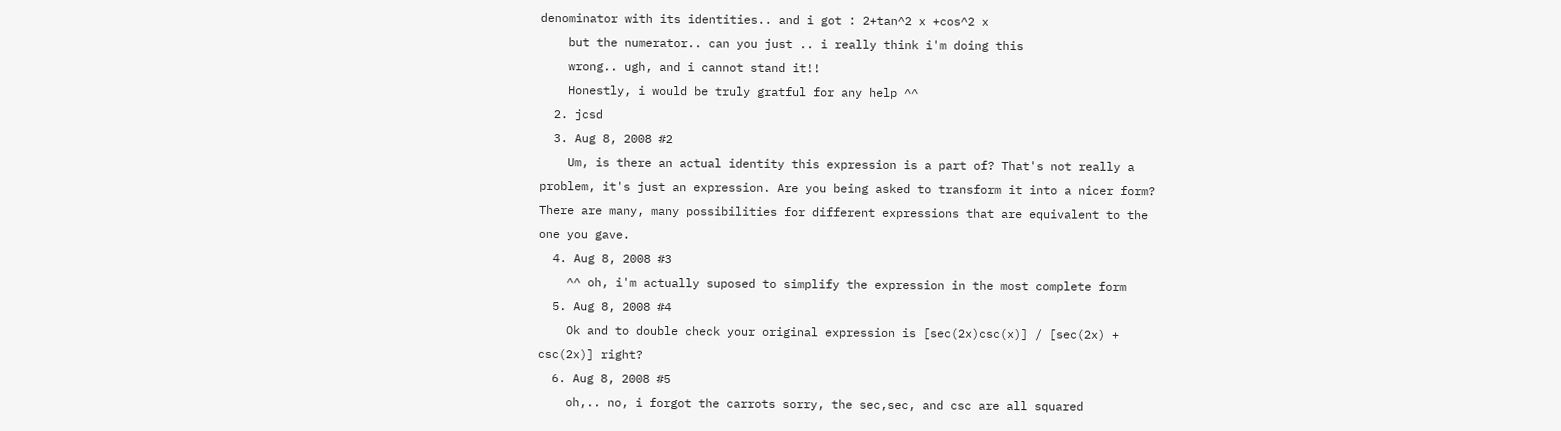denominator with its identities.. and i got : 2+tan^2 x +cos^2 x
    but the numerator.. can you just .. i really think i'm doing this
    wrong.. ugh, and i cannot stand it!!
    Honestly, i would be truly gratful for any help ^^
  2. jcsd
  3. Aug 8, 2008 #2
    Um, is there an actual identity this expression is a part of? That's not really a problem, it's just an expression. Are you being asked to transform it into a nicer form? There are many, many possibilities for different expressions that are equivalent to the one you gave.
  4. Aug 8, 2008 #3
    ^^ oh, i'm actually suposed to simplify the expression in the most complete form
  5. Aug 8, 2008 #4
    Ok and to double check your original expression is [sec(2x)csc(x)] / [sec(2x) + csc(2x)] right?
  6. Aug 8, 2008 #5
    oh,.. no, i forgot the carrots sorry, the sec,sec, and csc are all squared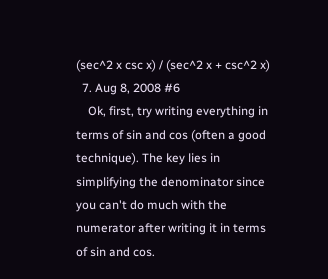(sec^2 x csc x) / (sec^2 x + csc^2 x)
  7. Aug 8, 2008 #6
    Ok, first, try writing everything in terms of sin and cos (often a good technique). The key lies in simplifying the denominator since you can't do much with the numerator after writing it in terms of sin and cos.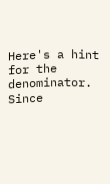Here's a hint for the denominator. Since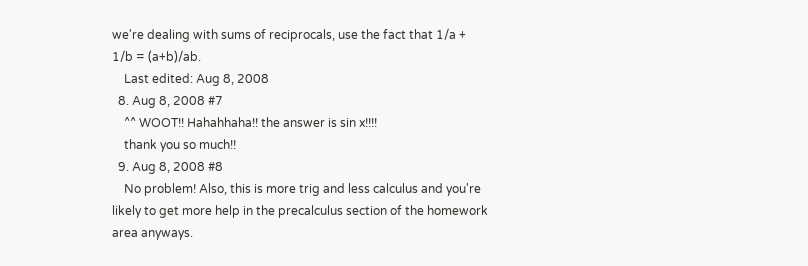we're dealing with sums of reciprocals, use the fact that 1/a + 1/b = (a+b)/ab.
    Last edited: Aug 8, 2008
  8. Aug 8, 2008 #7
    ^^ WOOT!! Hahahhaha!! the answer is sin x!!!!
    thank you so much!!
  9. Aug 8, 2008 #8
    No problem! Also, this is more trig and less calculus and you're likely to get more help in the precalculus section of the homework area anyways.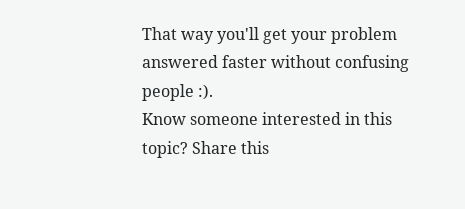That way you'll get your problem answered faster without confusing people :).
Know someone interested in this topic? Share this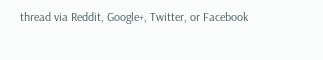thread via Reddit, Google+, Twitter, or Facebook